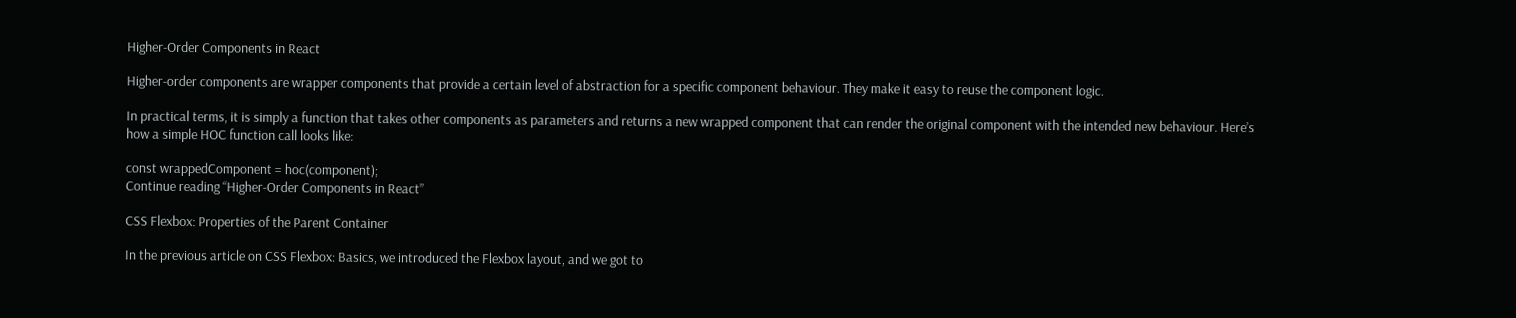Higher-Order Components in React

Higher-order components are wrapper components that provide a certain level of abstraction for a specific component behaviour. They make it easy to reuse the component logic.

In practical terms, it is simply a function that takes other components as parameters and returns a new wrapped component that can render the original component with the intended new behaviour. Here’s how a simple HOC function call looks like:

const wrappedComponent = hoc(component);
Continue reading “Higher-Order Components in React”

CSS Flexbox: Properties of the Parent Container

In the previous article on CSS Flexbox: Basics, we introduced the Flexbox layout, and we got to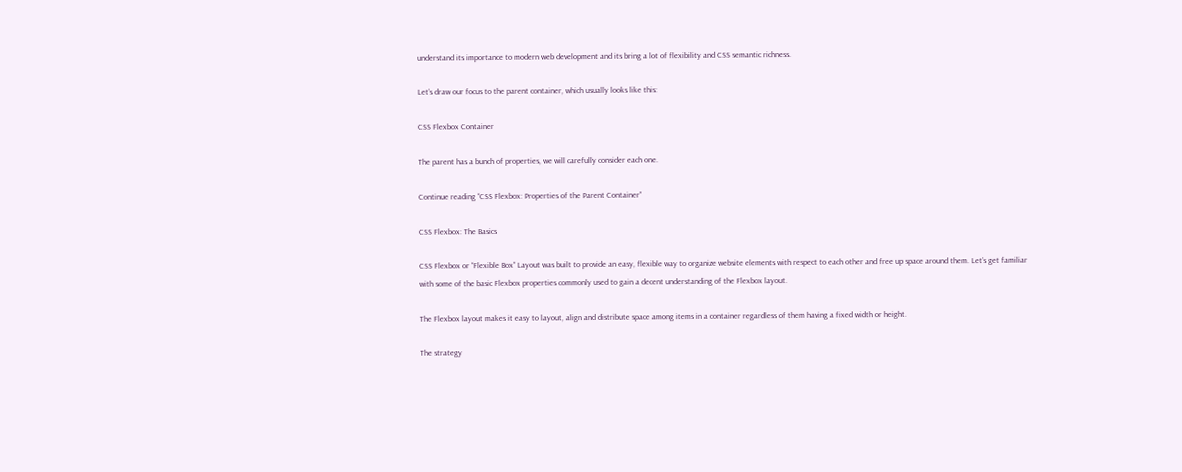understand its importance to modern web development and its bring a lot of flexibility and CSS semantic richness.

Let’s draw our focus to the parent container, which usually looks like this:

CSS Flexbox Container

The parent has a bunch of properties, we will carefully consider each one.

Continue reading “CSS Flexbox: Properties of the Parent Container”

CSS Flexbox: The Basics

CSS Flexbox or “Flexible Box” Layout was built to provide an easy, flexible way to organize website elements with respect to each other and free up space around them. Let’s get familiar with some of the basic Flexbox properties commonly used to gain a decent understanding of the Flexbox layout.

The Flexbox layout makes it easy to layout, align and distribute space among items in a container regardless of them having a fixed width or height.

The strategy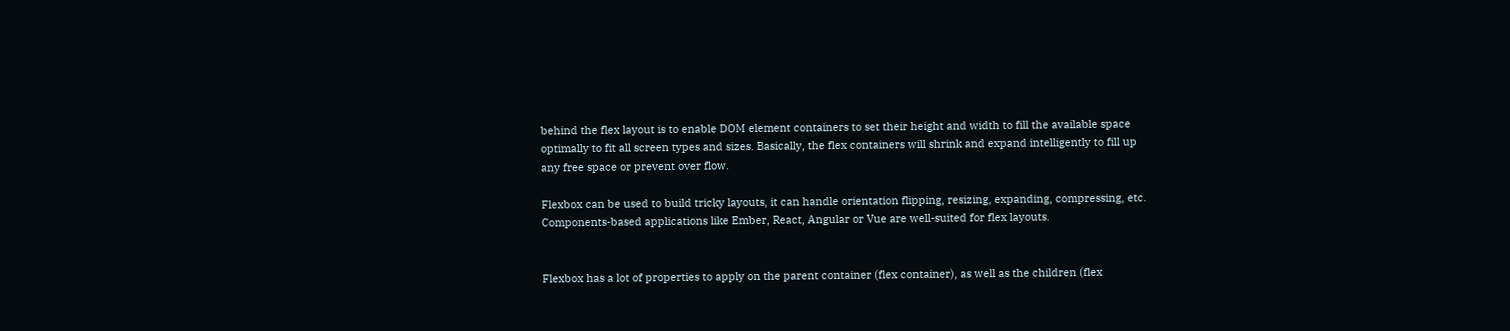behind the flex layout is to enable DOM element containers to set their height and width to fill the available space optimally to fit all screen types and sizes. Basically, the flex containers will shrink and expand intelligently to fill up any free space or prevent over flow.

Flexbox can be used to build tricky layouts, it can handle orientation flipping, resizing, expanding, compressing, etc. Components-based applications like Ember, React, Angular or Vue are well-suited for flex layouts.


Flexbox has a lot of properties to apply on the parent container (flex container), as well as the children (flex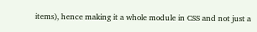items), hence making it a whole module in CSS and not just a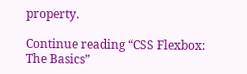property.

Continue reading “CSS Flexbox: The Basics”